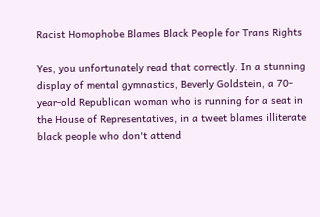Racist Homophobe Blames Black People for Trans Rights

Yes, you unfortunately read that correctly. In a stunning display of mental gymnastics, Beverly Goldstein, a 70-year-old Republican woman who is running for a seat in the House of Representatives, in a tweet blames illiterate black people who don't attend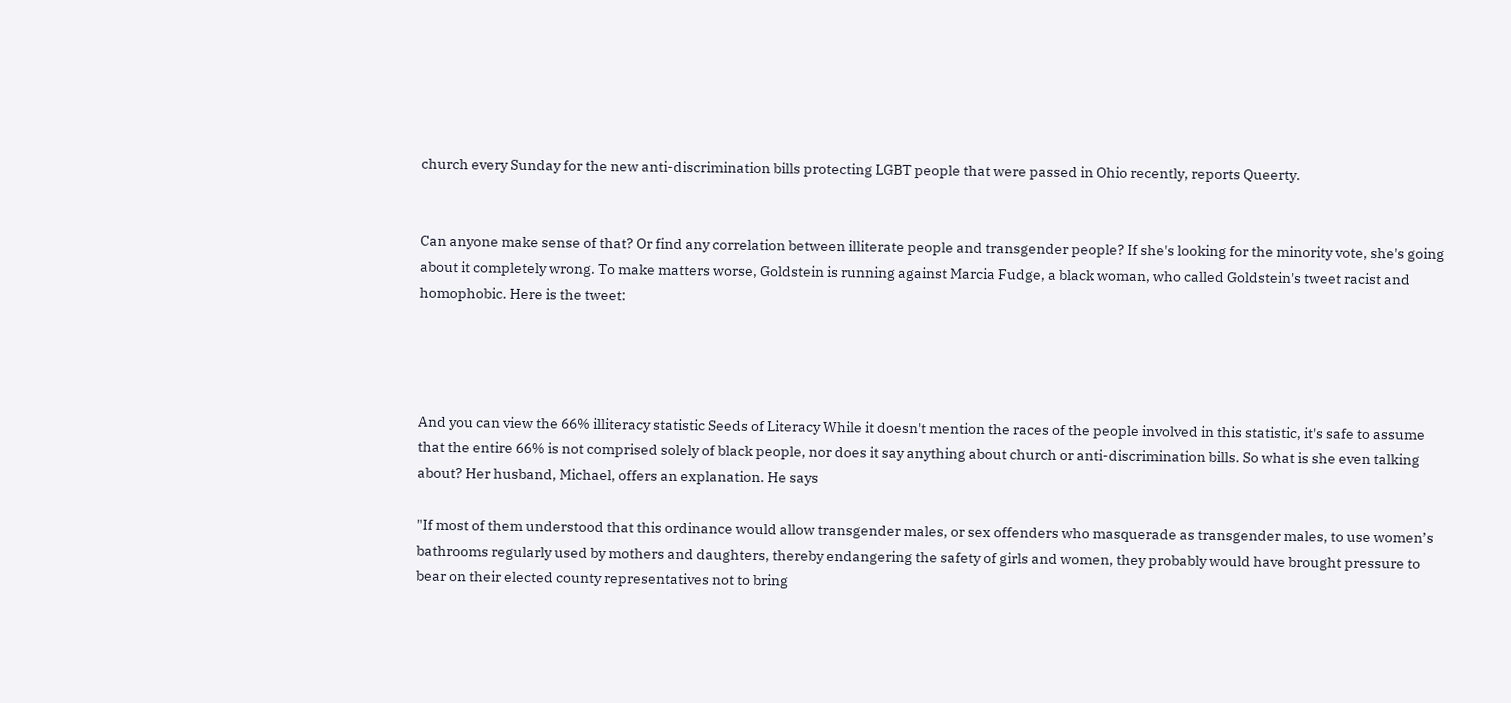church every Sunday for the new anti-discrimination bills protecting LGBT people that were passed in Ohio recently, reports Queerty.


Can anyone make sense of that? Or find any correlation between illiterate people and transgender people? If she's looking for the minority vote, she's going about it completely wrong. To make matters worse, Goldstein is running against Marcia Fudge, a black woman, who called Goldstein's tweet racist and homophobic. Here is the tweet:




And you can view the 66% illiteracy statistic Seeds of Literacy While it doesn't mention the races of the people involved in this statistic, it's safe to assume that the entire 66% is not comprised solely of black people, nor does it say anything about church or anti-discrimination bills. So what is she even talking about? Her husband, Michael, offers an explanation. He says

"If most of them understood that this ordinance would allow transgender males, or sex offenders who masquerade as transgender males, to use women’s bathrooms regularly used by mothers and daughters, thereby endangering the safety of girls and women, they probably would have brought pressure to bear on their elected county representatives not to bring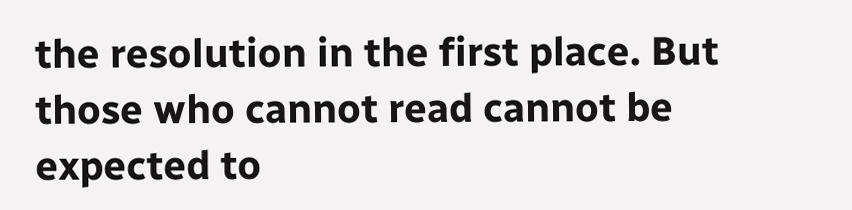the resolution in the first place. But those who cannot read cannot be expected to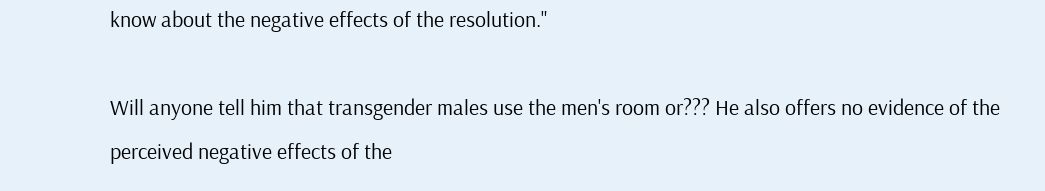know about the negative effects of the resolution."

Will anyone tell him that transgender males use the men's room or??? He also offers no evidence of the perceived negative effects of the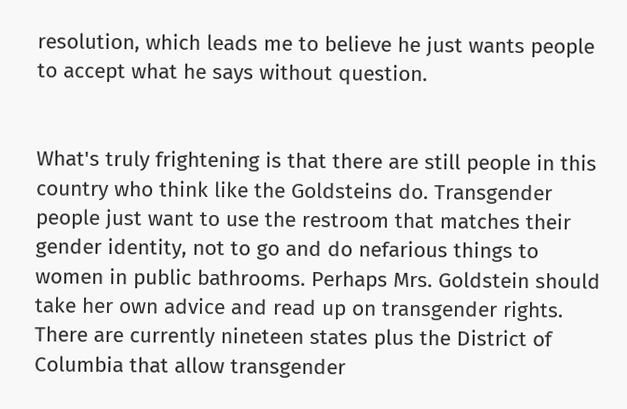resolution, which leads me to believe he just wants people to accept what he says without question.


What's truly frightening is that there are still people in this country who think like the Goldsteins do. Transgender people just want to use the restroom that matches their gender identity, not to go and do nefarious things to women in public bathrooms. Perhaps Mrs. Goldstein should take her own advice and read up on transgender rights. There are currently nineteen states plus the District of Columbia that allow transgender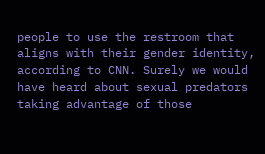people to use the restroom that aligns with their gender identity, according to CNN. Surely we would have heard about sexual predators taking advantage of those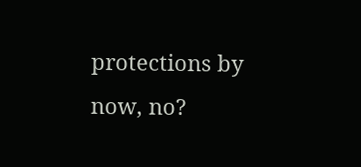protections by now, no?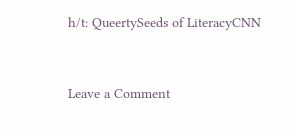h/t: QueertySeeds of LiteracyCNN


Leave a Comment